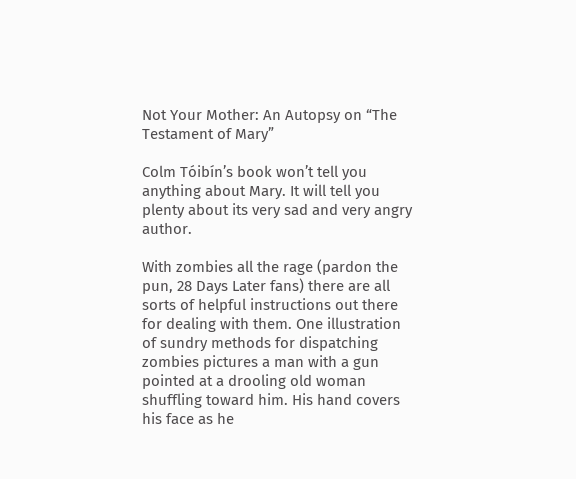Not Your Mother: An Autopsy on “The Testament of Mary”

Colm Tóibín’s book won’t tell you anything about Mary. It will tell you plenty about its very sad and very angry author.

With zombies all the rage (pardon the pun, 28 Days Later fans) there are all sorts of helpful instructions out there for dealing with them. One illustration of sundry methods for dispatching zombies pictures a man with a gun pointed at a drooling old woman shuffling toward him. His hand covers his face as he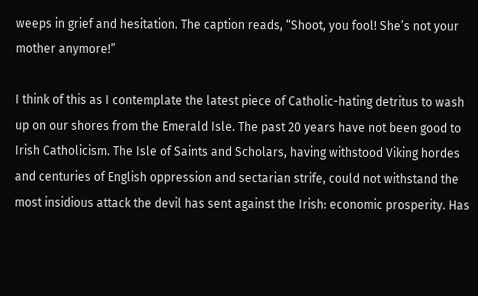weeps in grief and hesitation. The caption reads, “Shoot, you fool! She’s not your mother anymore!”

I think of this as I contemplate the latest piece of Catholic-hating detritus to wash up on our shores from the Emerald Isle. The past 20 years have not been good to Irish Catholicism. The Isle of Saints and Scholars, having withstood Viking hordes and centuries of English oppression and sectarian strife, could not withstand the most insidious attack the devil has sent against the Irish: economic prosperity. Has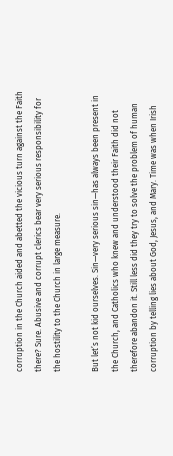corruption in the Church aided and abetted the vicious turn against the Faith there? Sure. Abusive and corrupt clerics bear very serious responsibility for the hostility to the Church in large measure.

But let’s not kid ourselves. Sin—very serious sin—has always been present in the Church, and Catholics who knew and understood their Faith did not therefore abandon it. Still less did they try to solve the problem of human corruption by telling lies about God, Jesus, and Mary. Time was when Irish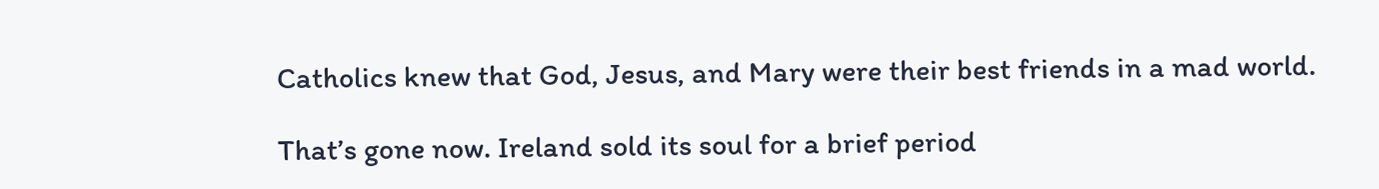Catholics knew that God, Jesus, and Mary were their best friends in a mad world.

That’s gone now. Ireland sold its soul for a brief period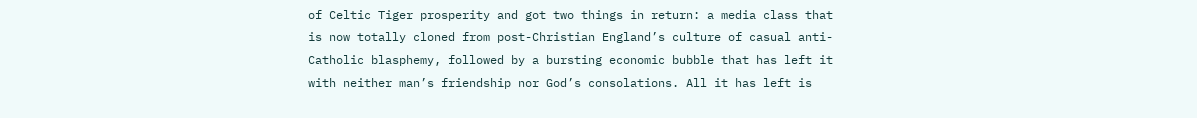of Celtic Tiger prosperity and got two things in return: a media class that is now totally cloned from post-Christian England’s culture of casual anti-Catholic blasphemy, followed by a bursting economic bubble that has left it with neither man’s friendship nor God’s consolations. All it has left is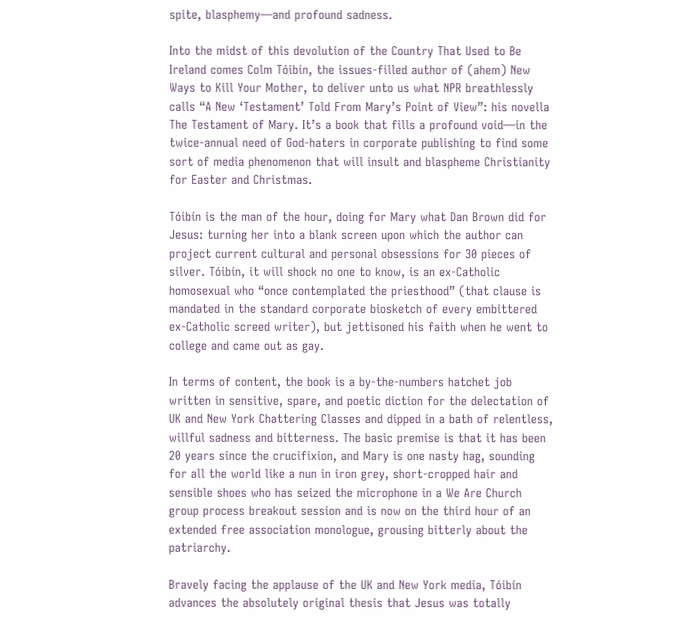spite, blasphemy—and profound sadness.

Into the midst of this devolution of the Country That Used to Be Ireland comes Colm Tóibín, the issues-filled author of (ahem) New Ways to Kill Your Mother, to deliver unto us what NPR breathlessly calls “A New ‘Testament’ Told From Mary’s Point of View”: his novella The Testament of Mary. It’s a book that fills a profound void—in the twice-annual need of God-haters in corporate publishing to find some sort of media phenomenon that will insult and blaspheme Christianity for Easter and Christmas.

Tóibín is the man of the hour, doing for Mary what Dan Brown did for Jesus: turning her into a blank screen upon which the author can project current cultural and personal obsessions for 30 pieces of silver. Tóibín, it will shock no one to know, is an ex-Catholic homosexual who “once contemplated the priesthood” (that clause is mandated in the standard corporate biosketch of every embittered ex-Catholic screed writer), but jettisoned his faith when he went to college and came out as gay.

In terms of content, the book is a by-the-numbers hatchet job written in sensitive, spare, and poetic diction for the delectation of UK and New York Chattering Classes and dipped in a bath of relentless, willful sadness and bitterness. The basic premise is that it has been 20 years since the crucifixion, and Mary is one nasty hag, sounding for all the world like a nun in iron grey, short-cropped hair and sensible shoes who has seized the microphone in a We Are Church group process breakout session and is now on the third hour of an extended free association monologue, grousing bitterly about the patriarchy.

Bravely facing the applause of the UK and New York media, Tóibín advances the absolutely original thesis that Jesus was totally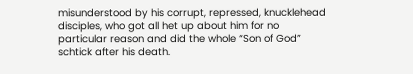misunderstood by his corrupt, repressed, knucklehead disciples, who got all het up about him for no particular reason and did the whole “Son of God” schtick after his death.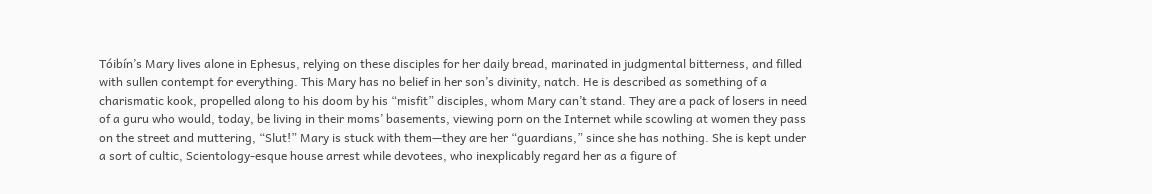Tóibín’s Mary lives alone in Ephesus, relying on these disciples for her daily bread, marinated in judgmental bitterness, and filled with sullen contempt for everything. This Mary has no belief in her son’s divinity, natch. He is described as something of a charismatic kook, propelled along to his doom by his “misfit” disciples, whom Mary can’t stand. They are a pack of losers in need of a guru who would, today, be living in their moms’ basements, viewing porn on the Internet while scowling at women they pass on the street and muttering, “Slut!” Mary is stuck with them—they are her “guardians,” since she has nothing. She is kept under a sort of cultic, Scientology-esque house arrest while devotees, who inexplicably regard her as a figure of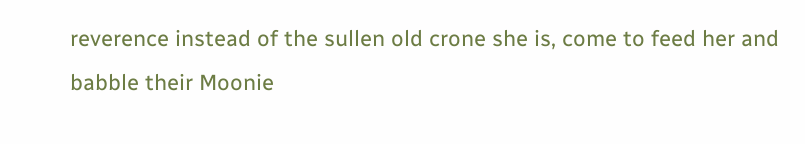reverence instead of the sullen old crone she is, come to feed her and babble their Moonie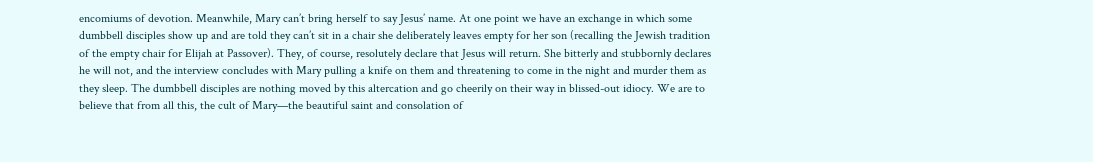encomiums of devotion. Meanwhile, Mary can’t bring herself to say Jesus’ name. At one point we have an exchange in which some dumbbell disciples show up and are told they can’t sit in a chair she deliberately leaves empty for her son (recalling the Jewish tradition of the empty chair for Elijah at Passover). They, of course, resolutely declare that Jesus will return. She bitterly and stubbornly declares he will not, and the interview concludes with Mary pulling a knife on them and threatening to come in the night and murder them as they sleep. The dumbbell disciples are nothing moved by this altercation and go cheerily on their way in blissed-out idiocy. We are to believe that from all this, the cult of Mary—the beautiful saint and consolation of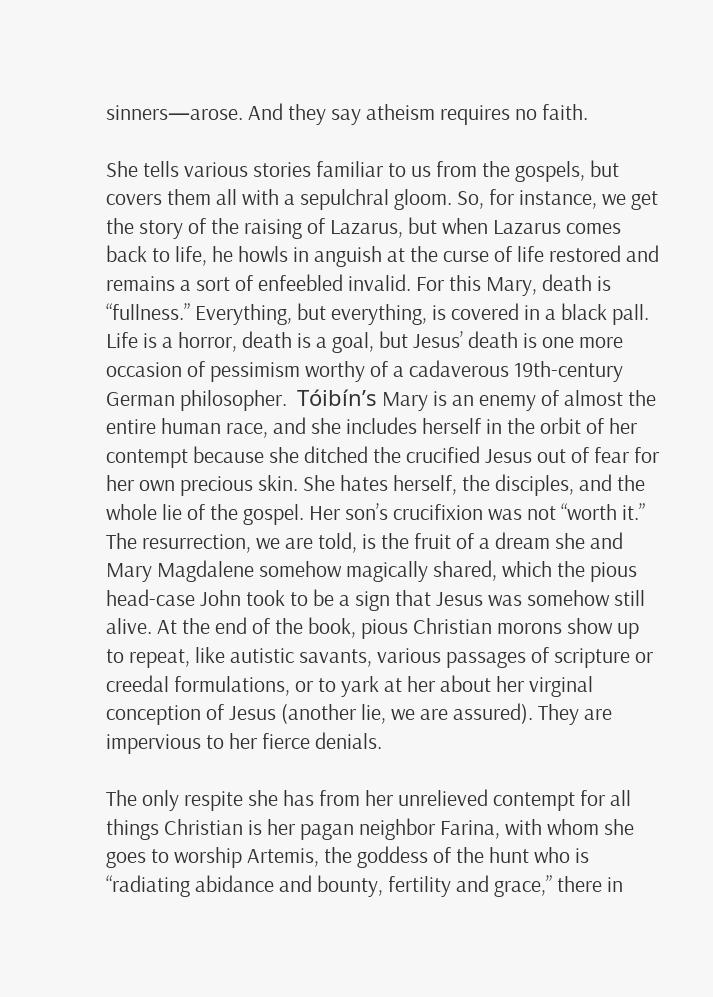sinners—arose. And they say atheism requires no faith.

She tells various stories familiar to us from the gospels, but covers them all with a sepulchral gloom. So, for instance, we get the story of the raising of Lazarus, but when Lazarus comes back to life, he howls in anguish at the curse of life restored and remains a sort of enfeebled invalid. For this Mary, death is “fullness.” Everything, but everything, is covered in a black pall. Life is a horror, death is a goal, but Jesus’ death is one more occasion of pessimism worthy of a cadaverous 19th-century German philosopher.  Tóibín’s Mary is an enemy of almost the entire human race, and she includes herself in the orbit of her contempt because she ditched the crucified Jesus out of fear for her own precious skin. She hates herself, the disciples, and the whole lie of the gospel. Her son’s crucifixion was not “worth it.” The resurrection, we are told, is the fruit of a dream she and Mary Magdalene somehow magically shared, which the pious head-case John took to be a sign that Jesus was somehow still alive. At the end of the book, pious Christian morons show up to repeat, like autistic savants, various passages of scripture or creedal formulations, or to yark at her about her virginal conception of Jesus (another lie, we are assured). They are impervious to her fierce denials.

The only respite she has from her unrelieved contempt for all things Christian is her pagan neighbor Farina, with whom she goes to worship Artemis, the goddess of the hunt who is “radiating abidance and bounty, fertility and grace,” there in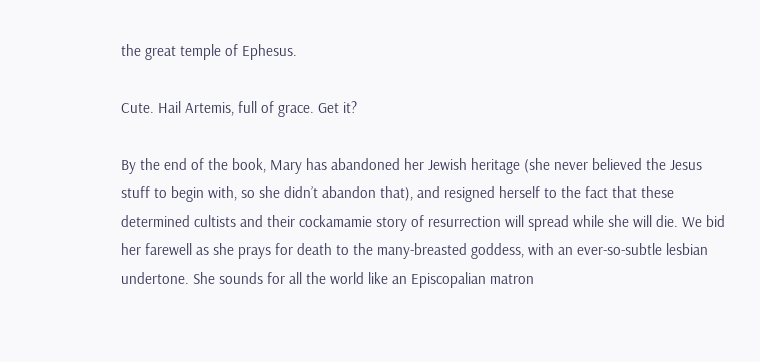the great temple of Ephesus.

Cute. Hail Artemis, full of grace. Get it?

By the end of the book, Mary has abandoned her Jewish heritage (she never believed the Jesus stuff to begin with, so she didn’t abandon that), and resigned herself to the fact that these determined cultists and their cockamamie story of resurrection will spread while she will die. We bid her farewell as she prays for death to the many-breasted goddess, with an ever-so-subtle lesbian undertone. She sounds for all the world like an Episcopalian matron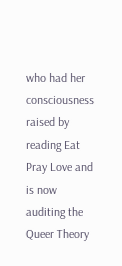who had her consciousness raised by reading Eat Pray Love and is now auditing the Queer Theory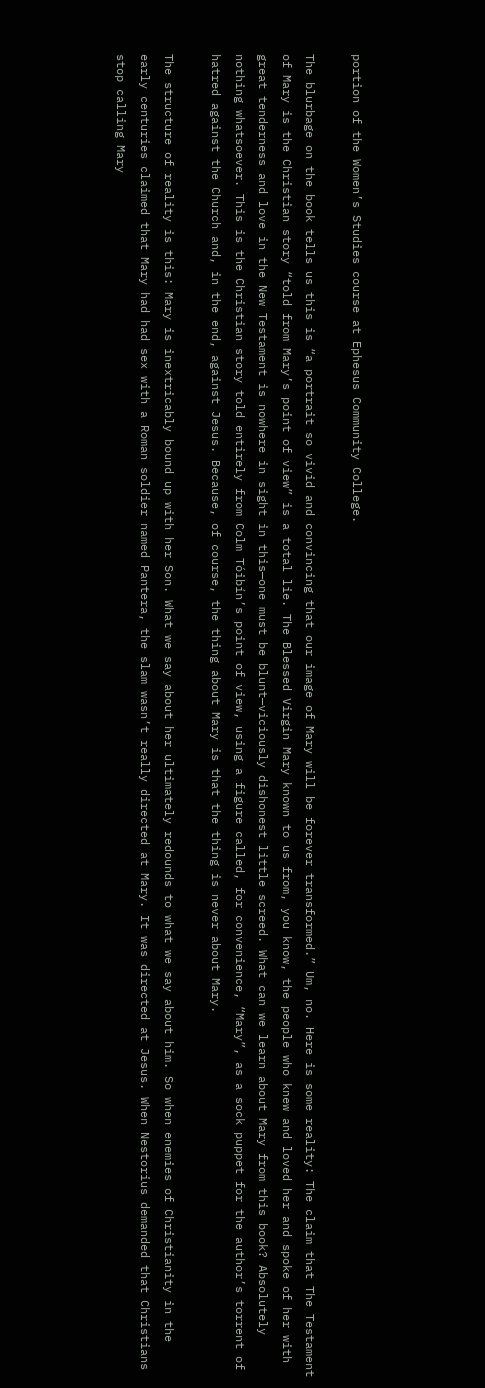portion of the Women’s Studies course at Ephesus Community College.

The blurbage on the book tells us this is “a portrait so vivid and convincing that our image of Mary will be forever transformed.” Um, no. Here is some reality: The claim that The Testament of Mary is the Christian story “told from Mary’s point of view” is a total lie. The Blessed Virgin Mary known to us from, you know, the people who knew and loved her and spoke of her with great tenderness and love in the New Testament is nowhere in sight in this—one must be blunt—viciously dishonest little screed. What can we learn about Mary from this book? Absolutely nothing whatsoever. This is the Christian story told entirely from Colm Tóibín’s point of view, using a figure called, for convenience, “Mary”, as a sock puppet for the author’s torrent of hatred against the Church and, in the end, against Jesus. Because, of course, the thing about Mary is that the thing is never about Mary.

The structure of reality is this: Mary is inextricably bound up with her Son. What we say about her ultimately redounds to what we say about him. So when enemies of Christianity in the early centuries claimed that Mary had had sex with a Roman soldier named Pantera, the slam wasn’t really directed at Mary. It was directed at Jesus. When Nestorius demanded that Christians stop calling Mary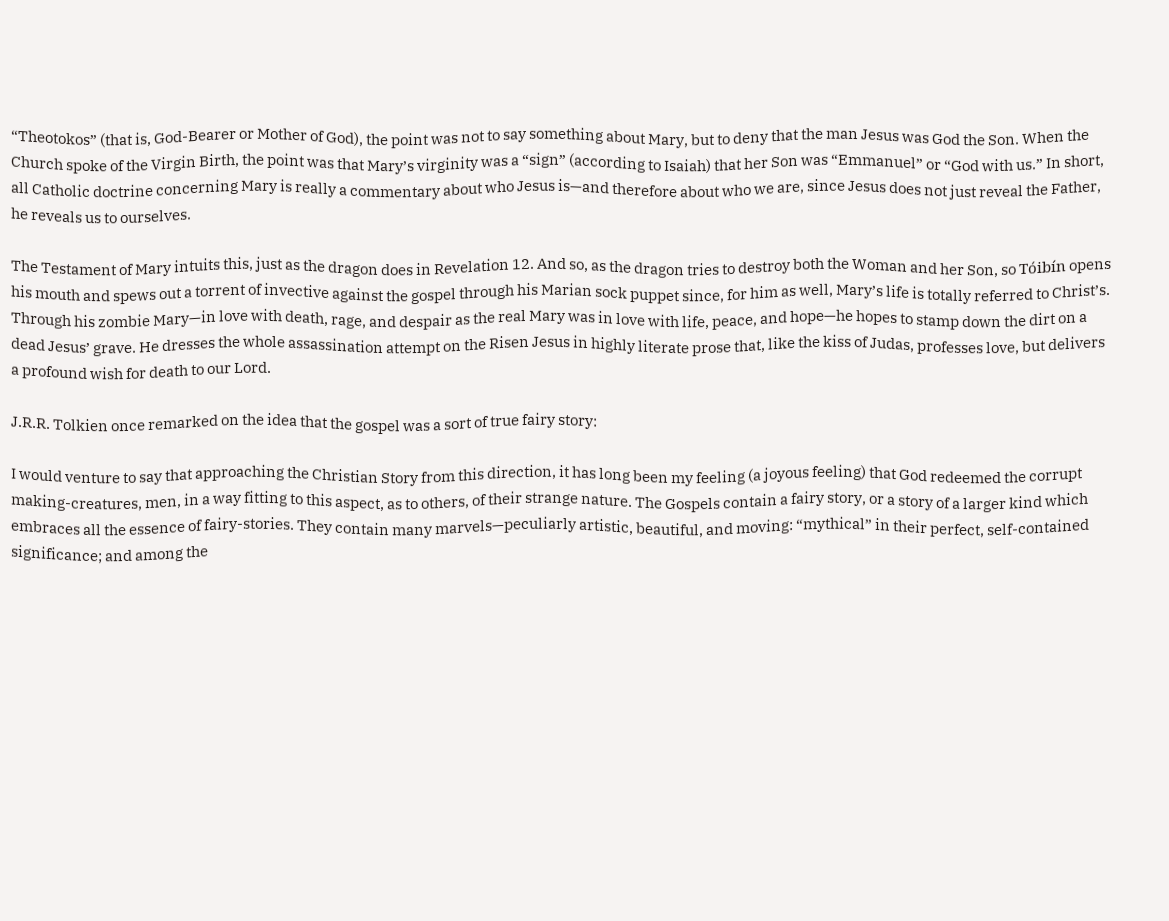“Theotokos” (that is, God-Bearer or Mother of God), the point was not to say something about Mary, but to deny that the man Jesus was God the Son. When the Church spoke of the Virgin Birth, the point was that Mary’s virginity was a “sign” (according to Isaiah) that her Son was “Emmanuel” or “God with us.” In short, all Catholic doctrine concerning Mary is really a commentary about who Jesus is—and therefore about who we are, since Jesus does not just reveal the Father, he reveals us to ourselves.

The Testament of Mary intuits this, just as the dragon does in Revelation 12. And so, as the dragon tries to destroy both the Woman and her Son, so Tóibín opens his mouth and spews out a torrent of invective against the gospel through his Marian sock puppet since, for him as well, Mary’s life is totally referred to Christ’s. Through his zombie Mary—in love with death, rage, and despair as the real Mary was in love with life, peace, and hope—he hopes to stamp down the dirt on a dead Jesus’ grave. He dresses the whole assassination attempt on the Risen Jesus in highly literate prose that, like the kiss of Judas, professes love, but delivers a profound wish for death to our Lord.

J.R.R. Tolkien once remarked on the idea that the gospel was a sort of true fairy story:

I would venture to say that approaching the Christian Story from this direction, it has long been my feeling (a joyous feeling) that God redeemed the corrupt making-creatures, men, in a way fitting to this aspect, as to others, of their strange nature. The Gospels contain a fairy story, or a story of a larger kind which embraces all the essence of fairy-stories. They contain many marvels—peculiarly artistic, beautiful, and moving: “mythical” in their perfect, self-contained significance; and among the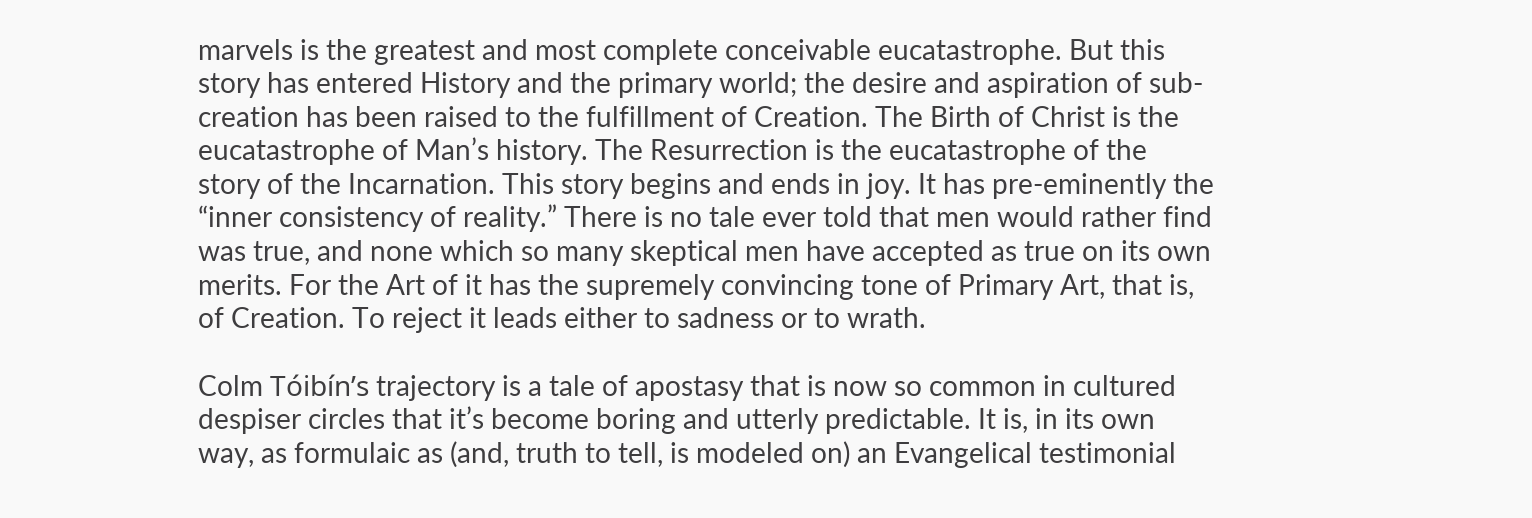marvels is the greatest and most complete conceivable eucatastrophe. But this story has entered History and the primary world; the desire and aspiration of sub-creation has been raised to the fulfillment of Creation. The Birth of Christ is the eucatastrophe of Man’s history. The Resurrection is the eucatastrophe of the story of the Incarnation. This story begins and ends in joy. It has pre-eminently the “inner consistency of reality.” There is no tale ever told that men would rather find was true, and none which so many skeptical men have accepted as true on its own merits. For the Art of it has the supremely convincing tone of Primary Art, that is, of Creation. To reject it leads either to sadness or to wrath.

Colm Tóibín’s trajectory is a tale of apostasy that is now so common in cultured despiser circles that it’s become boring and utterly predictable. It is, in its own way, as formulaic as (and, truth to tell, is modeled on) an Evangelical testimonial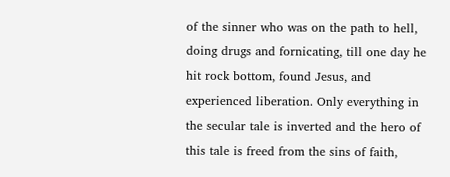of the sinner who was on the path to hell, doing drugs and fornicating, till one day he hit rock bottom, found Jesus, and experienced liberation. Only everything in the secular tale is inverted and the hero of this tale is freed from the sins of faith,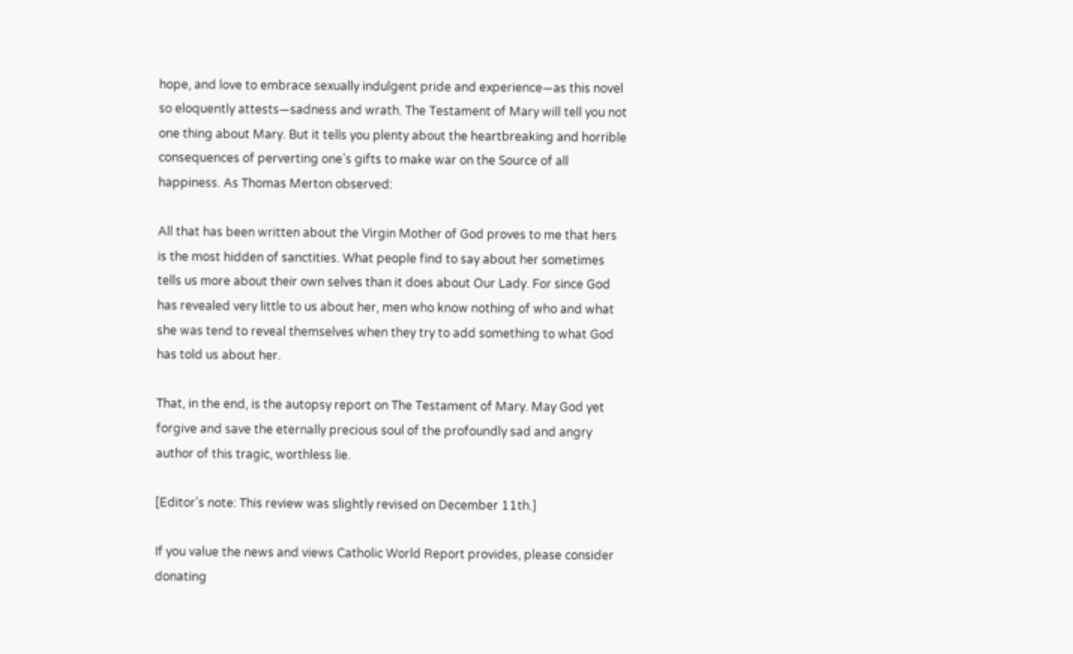hope, and love to embrace sexually indulgent pride and experience—as this novel so eloquently attests—sadness and wrath. The Testament of Mary will tell you not one thing about Mary. But it tells you plenty about the heartbreaking and horrible consequences of perverting one’s gifts to make war on the Source of all happiness. As Thomas Merton observed:

All that has been written about the Virgin Mother of God proves to me that hers is the most hidden of sanctities. What people find to say about her sometimes tells us more about their own selves than it does about Our Lady. For since God has revealed very little to us about her, men who know nothing of who and what she was tend to reveal themselves when they try to add something to what God has told us about her.

That, in the end, is the autopsy report on The Testament of Mary. May God yet forgive and save the eternally precious soul of the profoundly sad and angry author of this tragic, worthless lie.

[Editor’s note: This review was slightly revised on December 11th.]

If you value the news and views Catholic World Report provides, please consider donating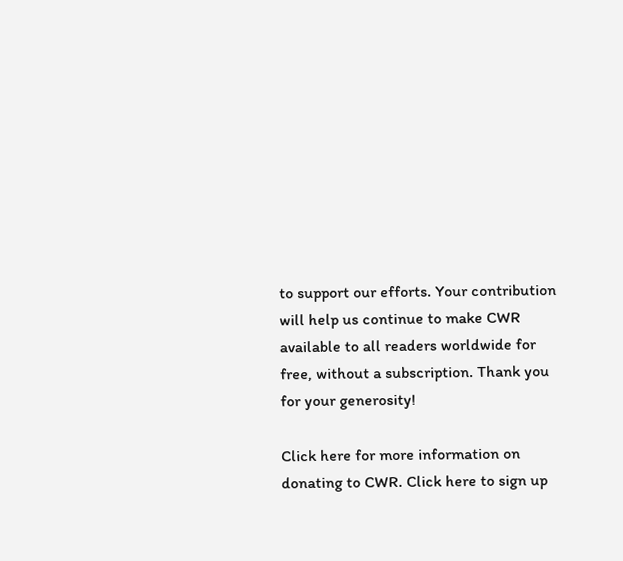to support our efforts. Your contribution will help us continue to make CWR available to all readers worldwide for free, without a subscription. Thank you for your generosity!

Click here for more information on donating to CWR. Click here to sign up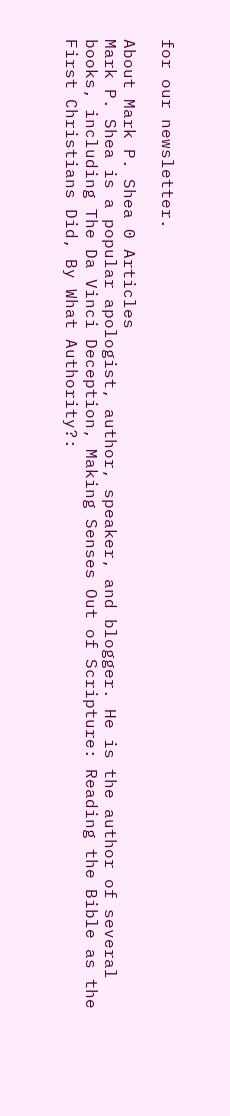for our newsletter.

About Mark P. Shea 0 Articles
Mark P. Shea is a popular apologist, author, speaker, and blogger. He is the author of several books, including The Da Vinci Deception, Making Senses Out of Scripture: Reading the Bible as the First Christians Did, By What Authority?: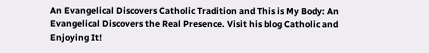An Evangelical Discovers Catholic Tradition and This is My Body: An Evangelical Discovers the Real Presence. Visit his blog Catholic and Enjoying It!